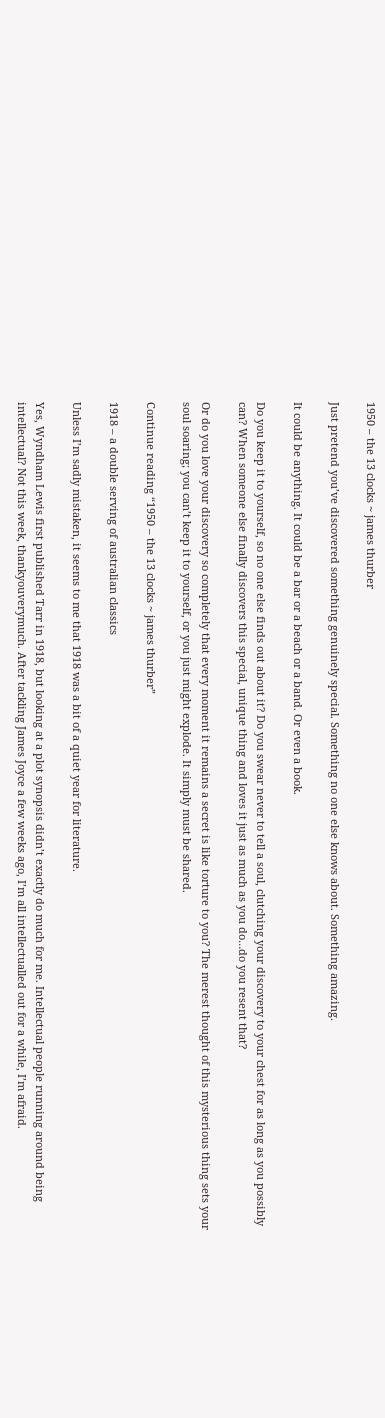1950 – the 13 clocks ~ james thurber

Just pretend you’ve discovered something genuinely special. Something no one else knows about. Something amazing.

It could be anything. It could be a bar or a beach or a band. Or even a book.

Do you keep it to yourself, so no one else finds out about it? Do you swear never to tell a soul, clutching your discovery to your chest for as long as you possibly can? When someone else finally discovers this special, unique thing and loves it just as much as you do…do you resent that?

Or do you love your discovery so completely that every moment it remains a secret is like torture to you? The merest thought of this mysterious thing sets your soul soaring; you can’t keep it to yourself, or you just might explode. It simply must be shared.

Continue reading “1950 – the 13 clocks ~ james thurber”

1918 – a double serving of australian classics

Unless I’m sadly mistaken, it seems to me that 1918 was a bit of a quiet year for literature.

Yes, Wyndham Lewis first published Tarr in 1918, but looking at a plot synopsis didn’t exactly do much for me. Intellectual people running around being intellectual? Not this week, thankyouverymuch. After tackling James Joyce a few weeks ago, I’m all intellectualled out for a while, I’m afraid.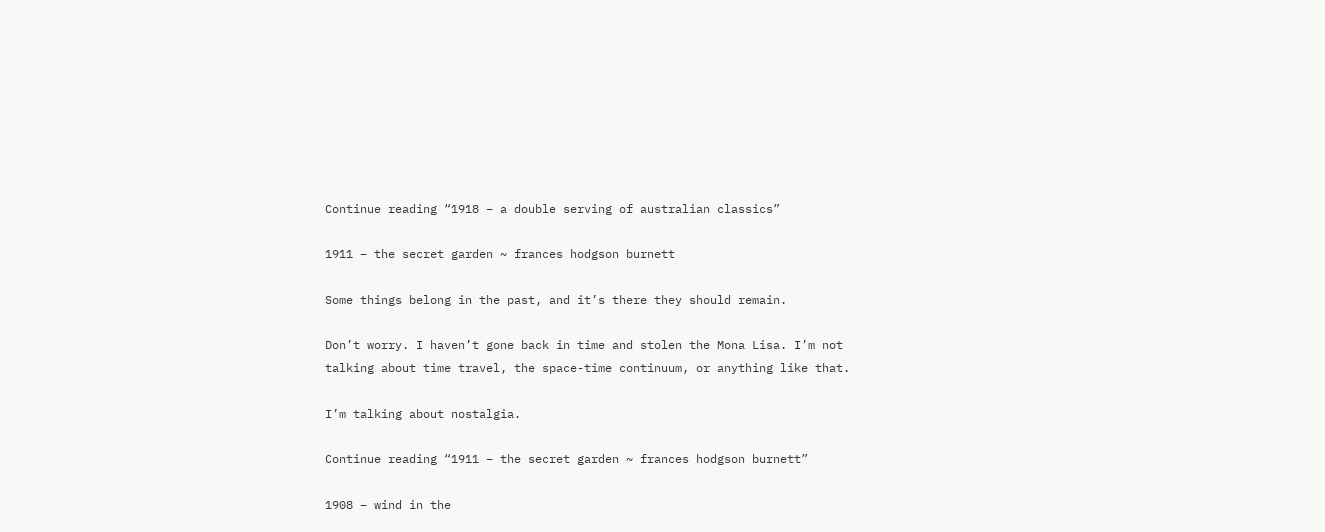Continue reading “1918 – a double serving of australian classics”

1911 – the secret garden ~ frances hodgson burnett

Some things belong in the past, and it’s there they should remain.

Don’t worry. I haven’t gone back in time and stolen the Mona Lisa. I’m not talking about time travel, the space-time continuum, or anything like that.

I’m talking about nostalgia.

Continue reading “1911 – the secret garden ~ frances hodgson burnett”

1908 – wind in the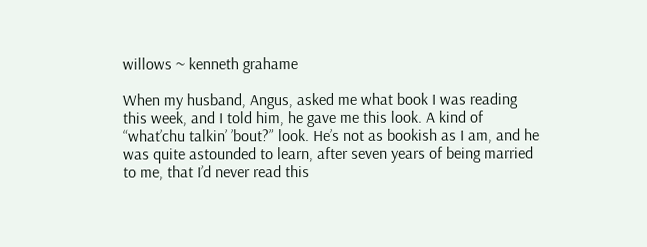willows ~ kenneth grahame

When my husband, Angus, asked me what book I was reading this week, and I told him, he gave me this look. A kind of “what’chu talkin’ ’bout?” look. He’s not as bookish as I am, and he was quite astounded to learn, after seven years of being married to me, that I’d never read this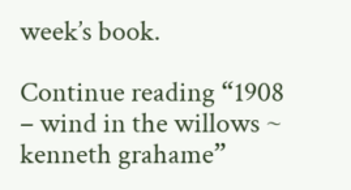week’s book.

Continue reading “1908 – wind in the willows ~ kenneth grahame”